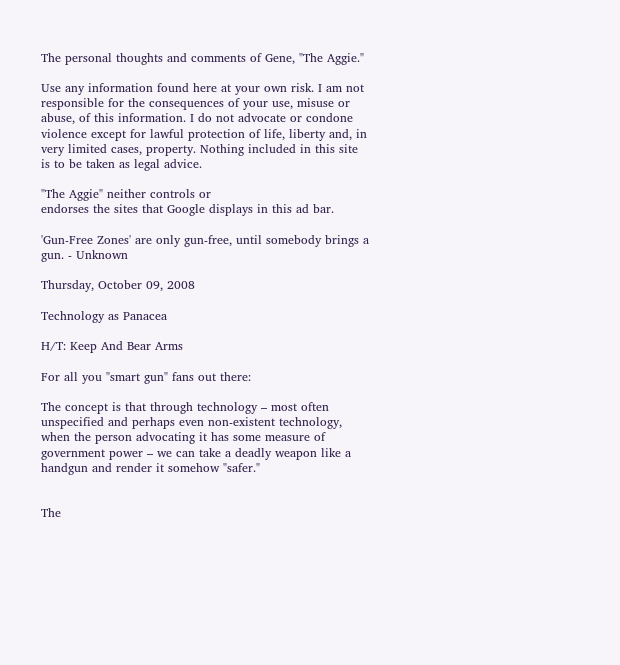The personal thoughts and comments of Gene, "The Aggie."

Use any information found here at your own risk. I am not responsible for the consequences of your use, misuse or abuse, of this information. I do not advocate or condone violence except for lawful protection of life, liberty and, in very limited cases, property. Nothing included in this site is to be taken as legal advice.

"The Aggie" neither controls or
endorses the sites that Google displays in this ad bar.

'Gun-Free Zones' are only gun-free, until somebody brings a gun. - Unknown

Thursday, October 09, 2008

Technology as Panacea

H/T: Keep And Bear Arms

For all you "smart gun" fans out there:

The concept is that through technology – most often unspecified and perhaps even non-existent technology, when the person advocating it has some measure of government power – we can take a deadly weapon like a handgun and render it somehow "safer."


The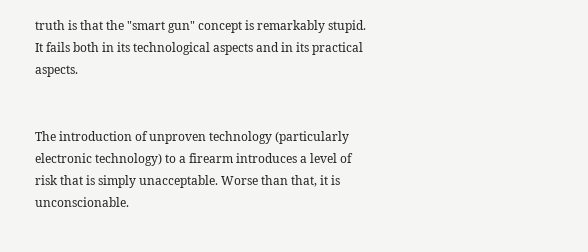truth is that the "smart gun" concept is remarkably stupid. It fails both in its technological aspects and in its practical aspects.


The introduction of unproven technology (particularly electronic technology) to a firearm introduces a level of risk that is simply unacceptable. Worse than that, it is unconscionable.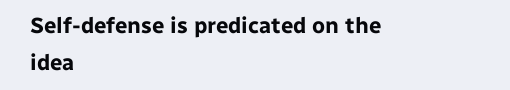Self-defense is predicated on the idea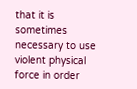that it is sometimes necessary to use violent physical force in order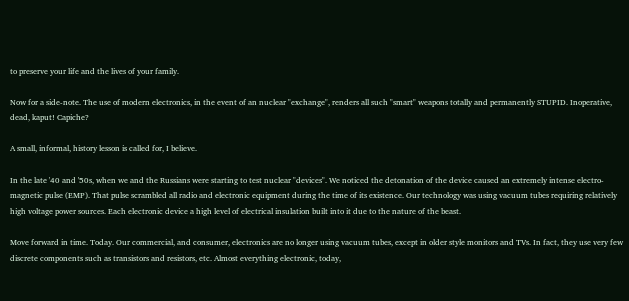to preserve your life and the lives of your family.

Now for a side-note. The use of modern electronics, in the event of an nuclear "exchange", renders all such "smart" weapons totally and permanently STUPID. Inoperative, dead, kaput! Capiche?

A small, informal, history lesson is called for, I believe.

In the late '40 and '50s, when we and the Russians were starting to test nuclear "devices". We noticed the detonation of the device caused an extremely intense electro-magnetic pulse (EMP). That pulse scrambled all radio and electronic equipment during the time of its existence. Our technology was using vacuum tubes requiring relatively high voltage power sources. Each electronic device a high level of electrical insulation built into it due to the nature of the beast.

Move forward in time. Today. Our commercial, and consumer, electronics are no longer using vacuum tubes, except in older style monitors and TVs. In fact, they use very few discrete components such as transistors and resistors, etc. Almost everything electronic, today,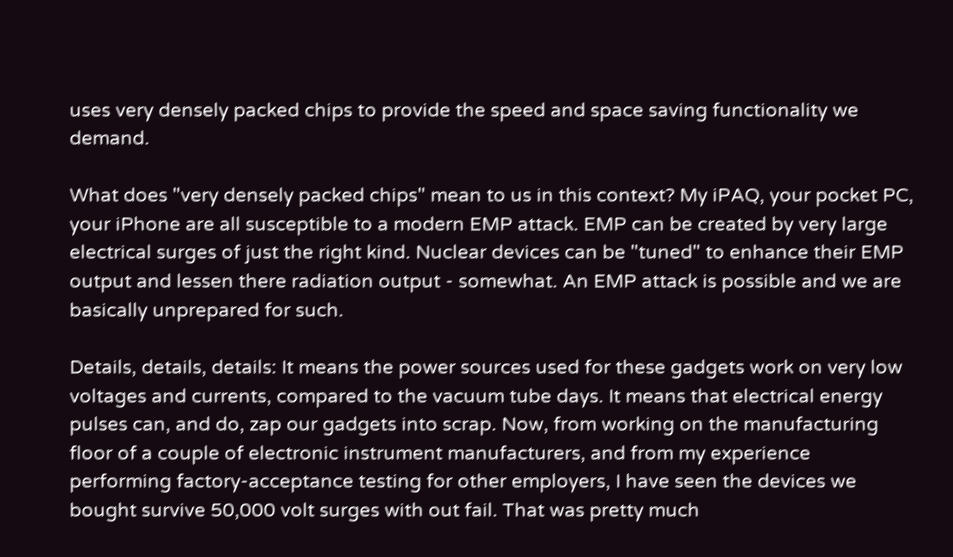uses very densely packed chips to provide the speed and space saving functionality we demand.

What does "very densely packed chips" mean to us in this context? My iPAQ, your pocket PC, your iPhone are all susceptible to a modern EMP attack. EMP can be created by very large electrical surges of just the right kind. Nuclear devices can be "tuned" to enhance their EMP output and lessen there radiation output - somewhat. An EMP attack is possible and we are basically unprepared for such.

Details, details, details: It means the power sources used for these gadgets work on very low voltages and currents, compared to the vacuum tube days. It means that electrical energy pulses can, and do, zap our gadgets into scrap. Now, from working on the manufacturing floor of a couple of electronic instrument manufacturers, and from my experience performing factory-acceptance testing for other employers, I have seen the devices we bought survive 50,000 volt surges with out fail. That was pretty much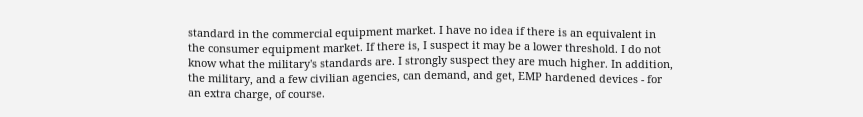standard in the commercial equipment market. I have no idea if there is an equivalent in the consumer equipment market. If there is, I suspect it may be a lower threshold. I do not know what the military's standards are. I strongly suspect they are much higher. In addition, the military, and a few civilian agencies, can demand, and get, EMP hardened devices - for an extra charge, of course.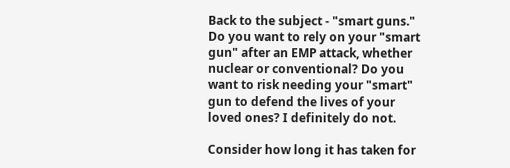Back to the subject - "smart guns." Do you want to rely on your "smart gun" after an EMP attack, whether nuclear or conventional? Do you want to risk needing your "smart" gun to defend the lives of your loved ones? I definitely do not.

Consider how long it has taken for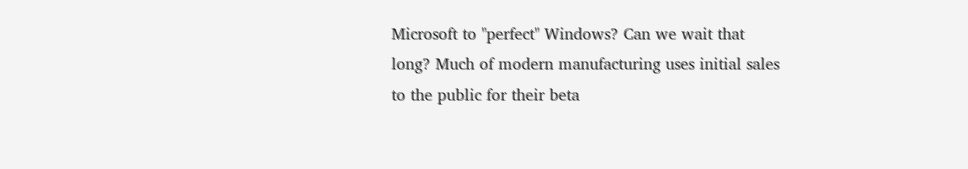Microsoft to "perfect" Windows? Can we wait that long? Much of modern manufacturing uses initial sales to the public for their beta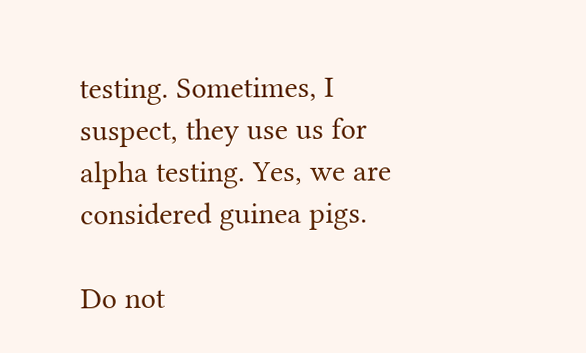testing. Sometimes, I suspect, they use us for alpha testing. Yes, we are considered guinea pigs.

Do not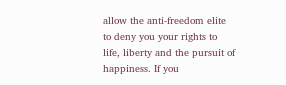allow the anti-freedom elite to deny you your rights to life, liberty and the pursuit of happiness. If you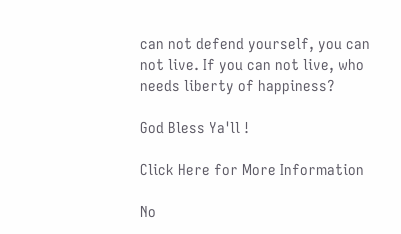can not defend yourself, you can not live. If you can not live, who needs liberty of happiness?

God Bless Ya'll !

Click Here for More Information

No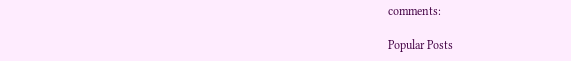comments:

Popular Posts